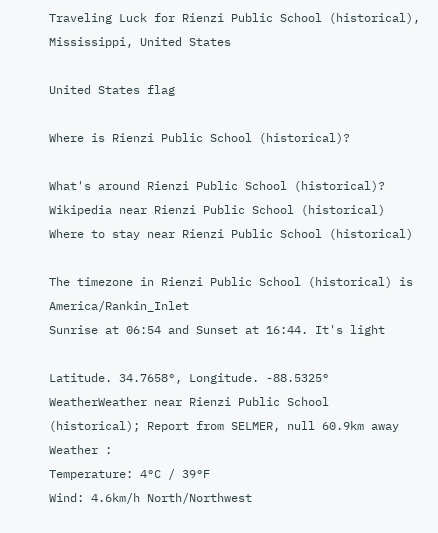Traveling Luck for Rienzi Public School (historical), Mississippi, United States

United States flag

Where is Rienzi Public School (historical)?

What's around Rienzi Public School (historical)?
Wikipedia near Rienzi Public School (historical)
Where to stay near Rienzi Public School (historical)

The timezone in Rienzi Public School (historical) is America/Rankin_Inlet
Sunrise at 06:54 and Sunset at 16:44. It's light

Latitude. 34.7658°, Longitude. -88.5325°
WeatherWeather near Rienzi Public School (historical); Report from SELMER, null 60.9km away
Weather :
Temperature: 4°C / 39°F
Wind: 4.6km/h North/Northwest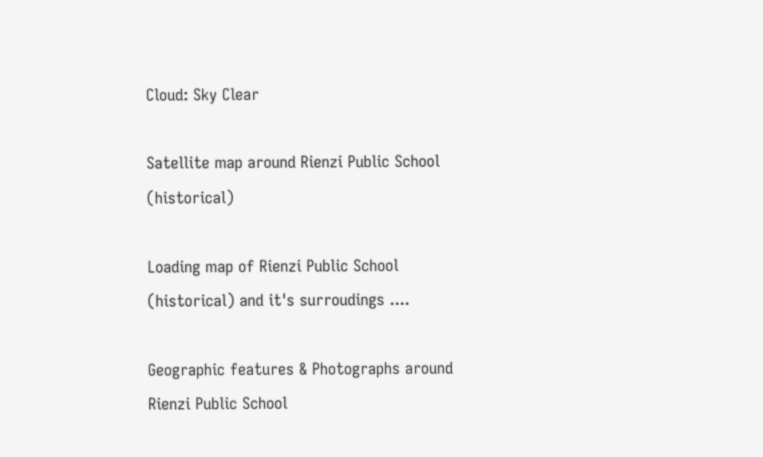Cloud: Sky Clear

Satellite map around Rienzi Public School (historical)

Loading map of Rienzi Public School (historical) and it's surroudings ....

Geographic features & Photographs around Rienzi Public School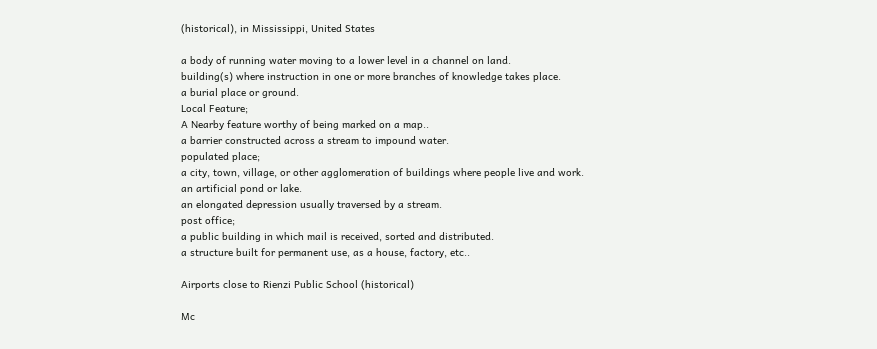(historical), in Mississippi, United States

a body of running water moving to a lower level in a channel on land.
building(s) where instruction in one or more branches of knowledge takes place.
a burial place or ground.
Local Feature;
A Nearby feature worthy of being marked on a map..
a barrier constructed across a stream to impound water.
populated place;
a city, town, village, or other agglomeration of buildings where people live and work.
an artificial pond or lake.
an elongated depression usually traversed by a stream.
post office;
a public building in which mail is received, sorted and distributed.
a structure built for permanent use, as a house, factory, etc..

Airports close to Rienzi Public School (historical)

Mc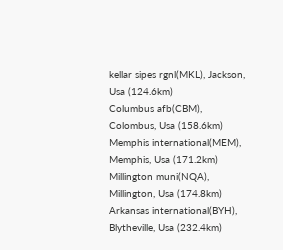kellar sipes rgnl(MKL), Jackson, Usa (124.6km)
Columbus afb(CBM), Colombus, Usa (158.6km)
Memphis international(MEM), Memphis, Usa (171.2km)
Millington muni(NQA), Millington, Usa (174.8km)
Arkansas international(BYH), Blytheville, Usa (232.4km)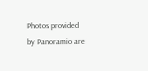Photos provided by Panoramio are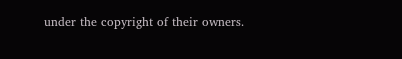under the copyright of their owners.